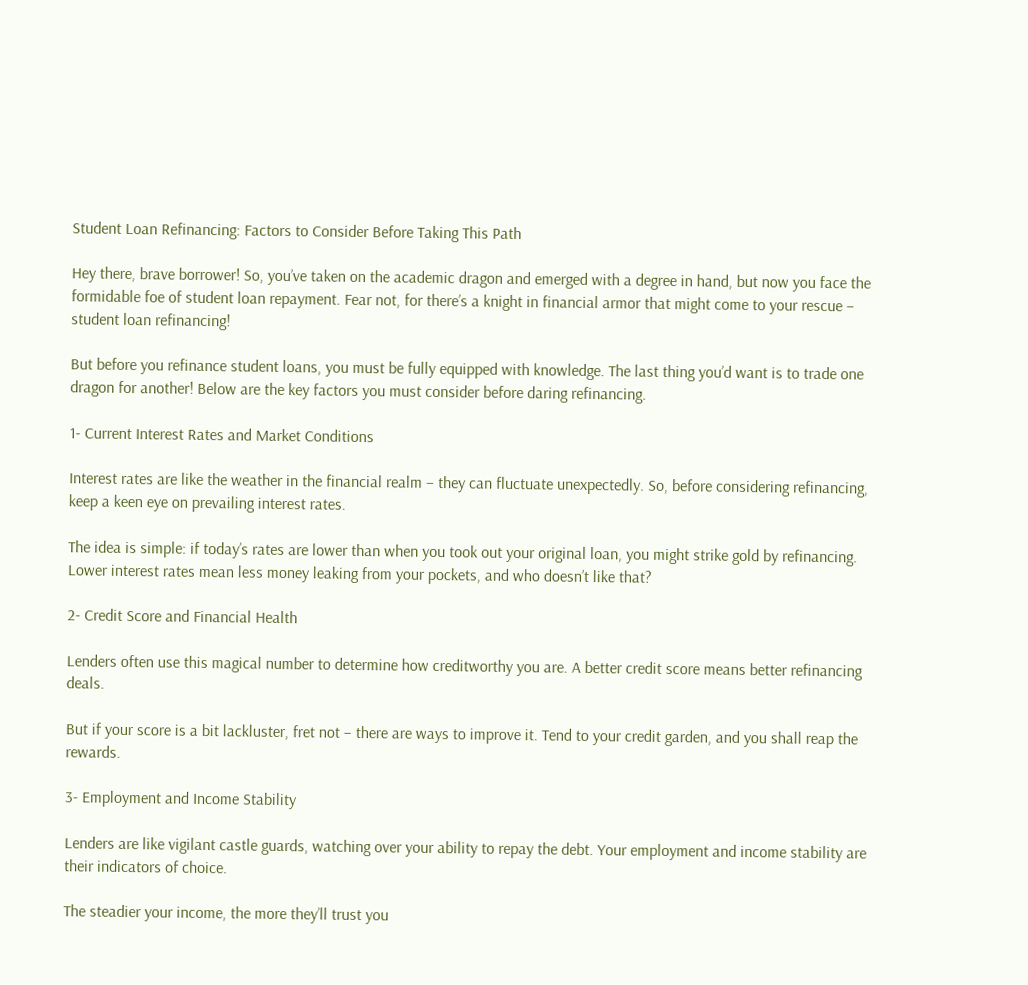Student Loan Refinancing: Factors to Consider Before Taking This Path

Hey there, brave borrower! So, you’ve taken on the academic dragon and emerged with a degree in hand, but now you face the formidable foe of student loan repayment. Fear not, for there’s a knight in financial armor that might come to your rescue – student loan refinancing!

But before you refinance student loans, you must be fully equipped with knowledge. The last thing you’d want is to trade one dragon for another! Below are the key factors you must consider before daring refinancing.

1- Current Interest Rates and Market Conditions

Interest rates are like the weather in the financial realm – they can fluctuate unexpectedly. So, before considering refinancing, keep a keen eye on prevailing interest rates.

The idea is simple: if today’s rates are lower than when you took out your original loan, you might strike gold by refinancing. Lower interest rates mean less money leaking from your pockets, and who doesn’t like that?

2- Credit Score and Financial Health

Lenders often use this magical number to determine how creditworthy you are. A better credit score means better refinancing deals.

But if your score is a bit lackluster, fret not – there are ways to improve it. Tend to your credit garden, and you shall reap the rewards.

3- Employment and Income Stability

Lenders are like vigilant castle guards, watching over your ability to repay the debt. Your employment and income stability are their indicators of choice.

The steadier your income, the more they’ll trust you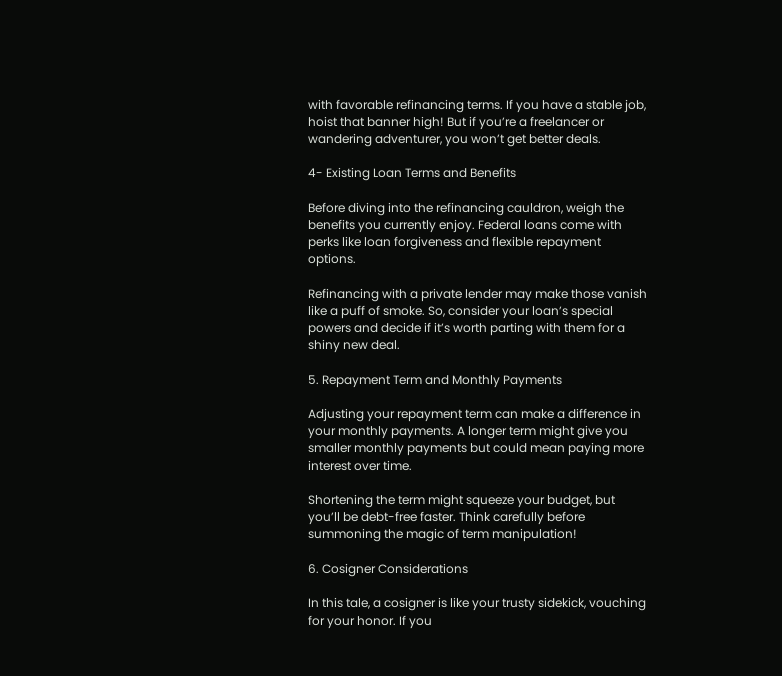with favorable refinancing terms. If you have a stable job, hoist that banner high! But if you’re a freelancer or wandering adventurer, you won’t get better deals.

4- Existing Loan Terms and Benefits

Before diving into the refinancing cauldron, weigh the benefits you currently enjoy. Federal loans come with perks like loan forgiveness and flexible repayment options.

Refinancing with a private lender may make those vanish like a puff of smoke. So, consider your loan’s special powers and decide if it’s worth parting with them for a shiny new deal.

5. Repayment Term and Monthly Payments

Adjusting your repayment term can make a difference in your monthly payments. A longer term might give you smaller monthly payments but could mean paying more interest over time.

Shortening the term might squeeze your budget, but you’ll be debt-free faster. Think carefully before summoning the magic of term manipulation!

6. Cosigner Considerations

In this tale, a cosigner is like your trusty sidekick, vouching for your honor. If you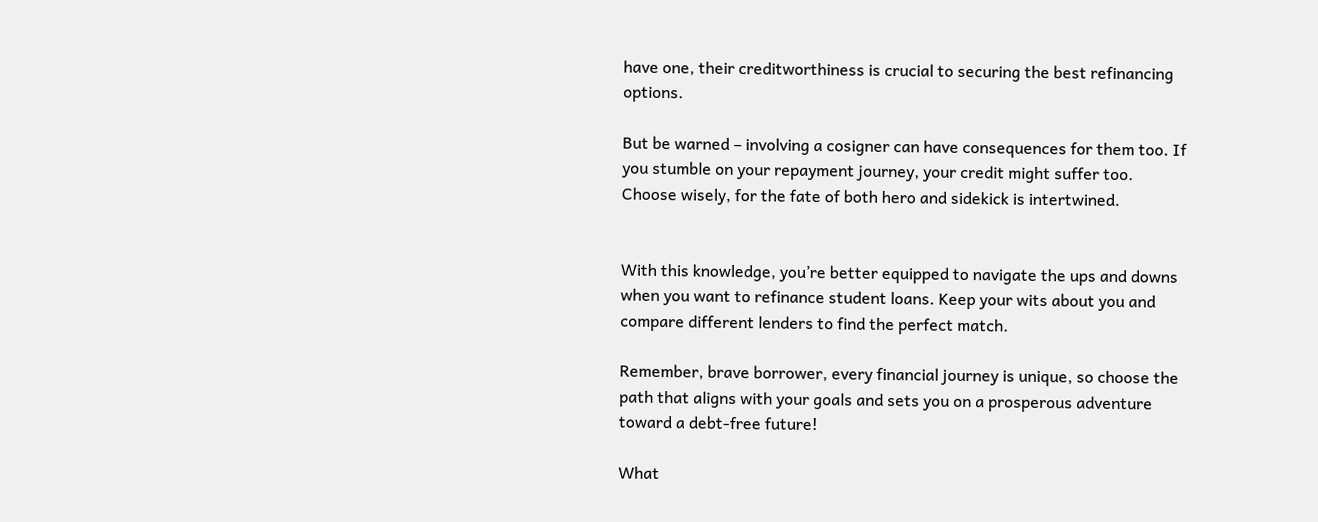have one, their creditworthiness is crucial to securing the best refinancing options.

But be warned – involving a cosigner can have consequences for them too. If you stumble on your repayment journey, your credit might suffer too. Choose wisely, for the fate of both hero and sidekick is intertwined.


With this knowledge, you’re better equipped to navigate the ups and downs when you want to refinance student loans. Keep your wits about you and compare different lenders to find the perfect match.

Remember, brave borrower, every financial journey is unique, so choose the path that aligns with your goals and sets you on a prosperous adventure toward a debt-free future!

What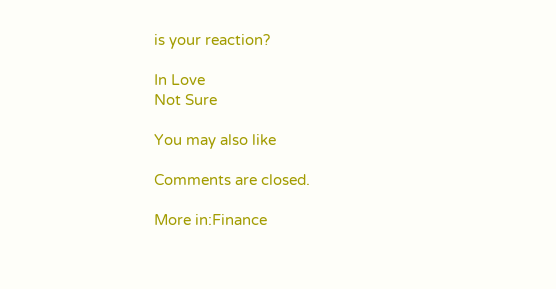is your reaction?

In Love
Not Sure

You may also like

Comments are closed.

More in:Finance